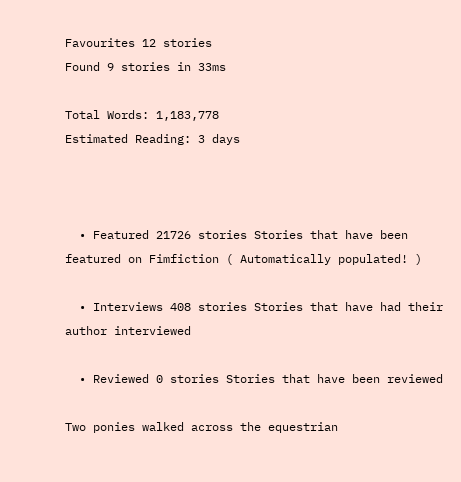Favourites 12 stories
Found 9 stories in 33ms

Total Words: 1,183,778
Estimated Reading: 3 days



  • Featured 21726 stories Stories that have been featured on Fimfiction ( Automatically populated! )

  • Interviews 408 stories Stories that have had their author interviewed

  • Reviewed 0 stories Stories that have been reviewed

Two ponies walked across the equestrian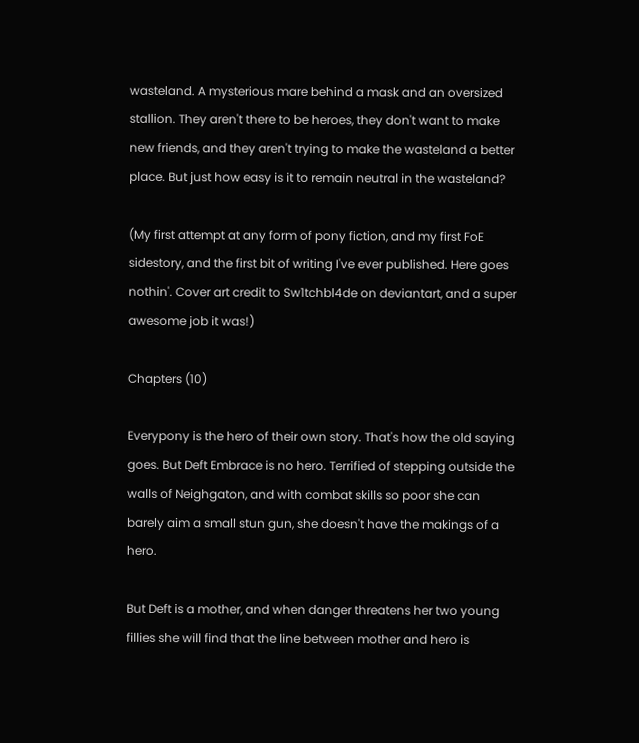wasteland. A mysterious mare behind a mask and an oversized stallion. They aren't there to be heroes, they don't want to make new friends, and they aren't trying to make the wasteland a better place. But just how easy is it to remain neutral in the wasteland?

(My first attempt at any form of pony fiction, and my first FoE sidestory, and the first bit of writing I've ever published. Here goes nothin'. Cover art credit to Sw1tchbl4de on deviantart, and a super awesome job it was!)

Chapters (10)

Everypony is the hero of their own story. That's how the old saying goes. But Deft Embrace is no hero. Terrified of stepping outside the walls of Neighgaton, and with combat skills so poor she can barely aim a small stun gun, she doesn't have the makings of a hero.

But Deft is a mother, and when danger threatens her two young fillies she will find that the line between mother and hero is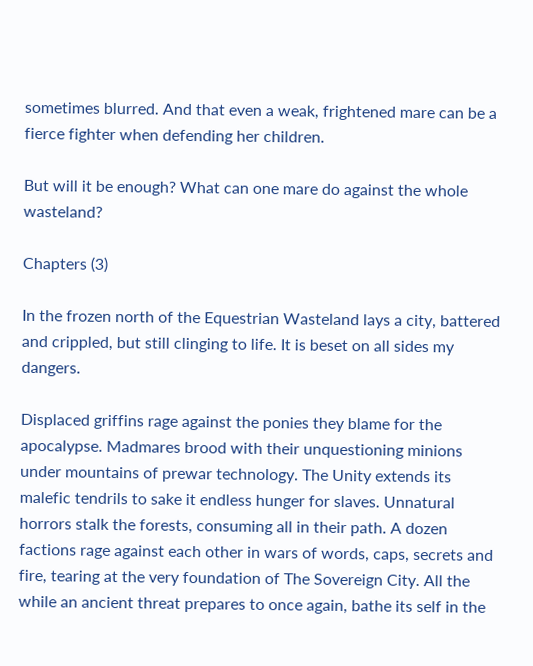sometimes blurred. And that even a weak, frightened mare can be a fierce fighter when defending her children.

But will it be enough? What can one mare do against the whole wasteland?

Chapters (3)

In the frozen north of the Equestrian Wasteland lays a city, battered and crippled, but still clinging to life. It is beset on all sides my dangers.

Displaced griffins rage against the ponies they blame for the apocalypse. Madmares brood with their unquestioning minions under mountains of prewar technology. The Unity extends its malefic tendrils to sake it endless hunger for slaves. Unnatural horrors stalk the forests, consuming all in their path. A dozen factions rage against each other in wars of words, caps, secrets and fire, tearing at the very foundation of The Sovereign City. All the while an ancient threat prepares to once again, bathe its self in the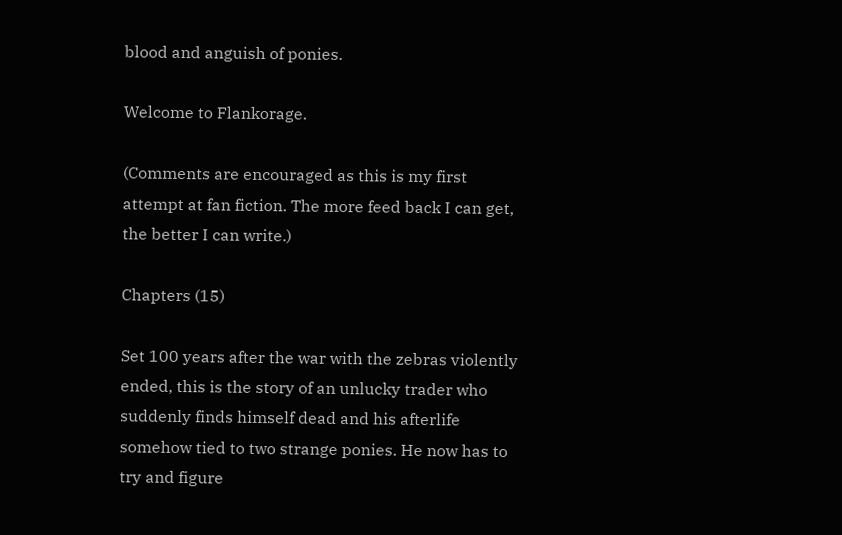blood and anguish of ponies.

Welcome to Flankorage.

(Comments are encouraged as this is my first attempt at fan fiction. The more feed back I can get, the better I can write.)

Chapters (15)

Set 100 years after the war with the zebras violently ended, this is the story of an unlucky trader who suddenly finds himself dead and his afterlife somehow tied to two strange ponies. He now has to try and figure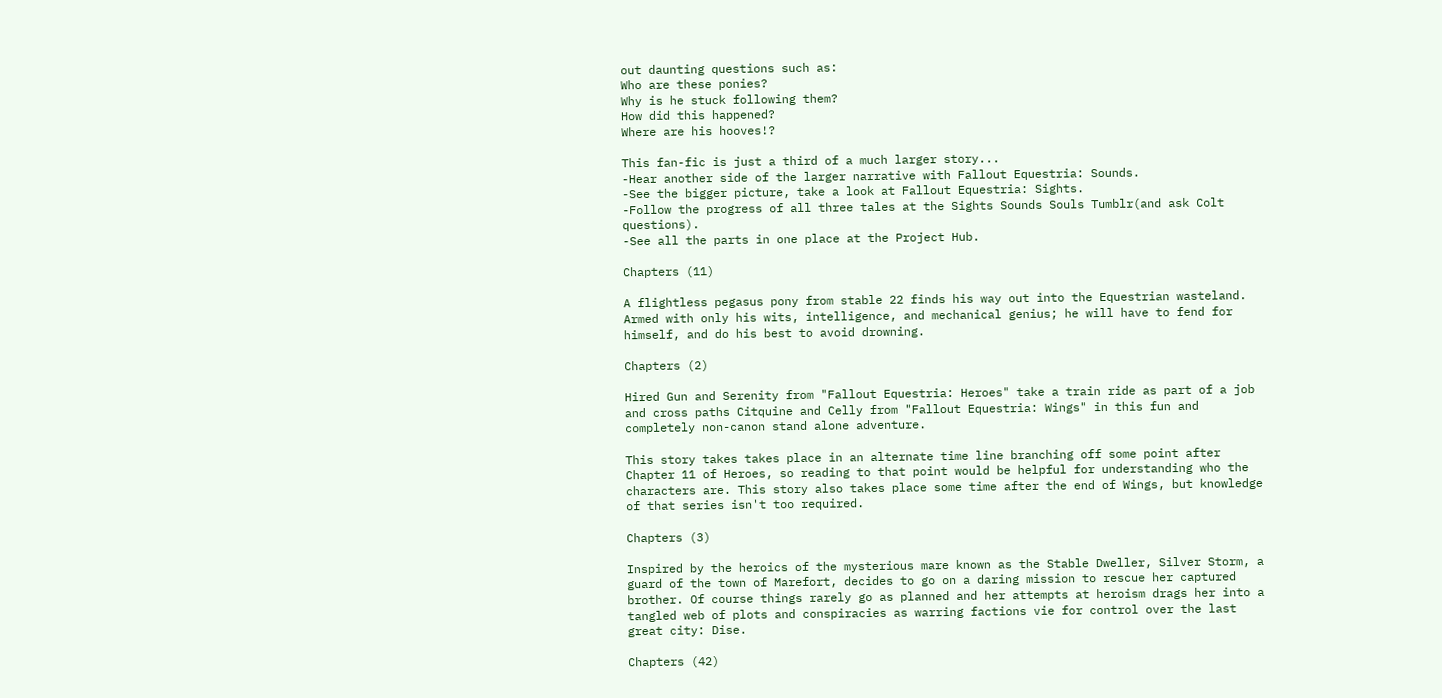out daunting questions such as:
Who are these ponies?
Why is he stuck following them?
How did this happened?
Where are his hooves!?

This fan-fic is just a third of a much larger story...
-Hear another side of the larger narrative with Fallout Equestria: Sounds.
-See the bigger picture, take a look at Fallout Equestria: Sights.
-Follow the progress of all three tales at the Sights Sounds Souls Tumblr(and ask Colt questions).
-See all the parts in one place at the Project Hub.

Chapters (11)

A flightless pegasus pony from stable 22 finds his way out into the Equestrian wasteland. Armed with only his wits, intelligence, and mechanical genius; he will have to fend for himself, and do his best to avoid drowning.

Chapters (2)

Hired Gun and Serenity from "Fallout Equestria: Heroes" take a train ride as part of a job and cross paths Citquine and Celly from "Fallout Equestria: Wings" in this fun and completely non-canon stand alone adventure.

This story takes takes place in an alternate time line branching off some point after Chapter 11 of Heroes, so reading to that point would be helpful for understanding who the characters are. This story also takes place some time after the end of Wings, but knowledge of that series isn't too required.

Chapters (3)

Inspired by the heroics of the mysterious mare known as the Stable Dweller, Silver Storm, a guard of the town of Marefort, decides to go on a daring mission to rescue her captured brother. Of course things rarely go as planned and her attempts at heroism drags her into a tangled web of plots and conspiracies as warring factions vie for control over the last great city: Dise.

Chapters (42)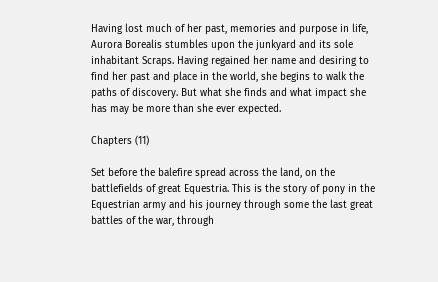Having lost much of her past, memories and purpose in life, Aurora Borealis stumbles upon the junkyard and its sole inhabitant Scraps. Having regained her name and desiring to find her past and place in the world, she begins to walk the paths of discovery. But what she finds and what impact she has may be more than she ever expected.

Chapters (11)

Set before the balefire spread across the land, on the battlefields of great Equestria. This is the story of pony in the Equestrian army and his journey through some the last great battles of the war, through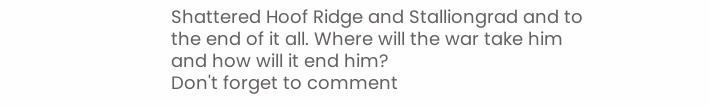Shattered Hoof Ridge and Stalliongrad and to the end of it all. Where will the war take him and how will it end him?
Don't forget to comment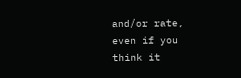and/or rate, even if you think it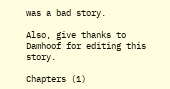was a bad story.

Also, give thanks to Damhoof for editing this story.

Chapters (1)